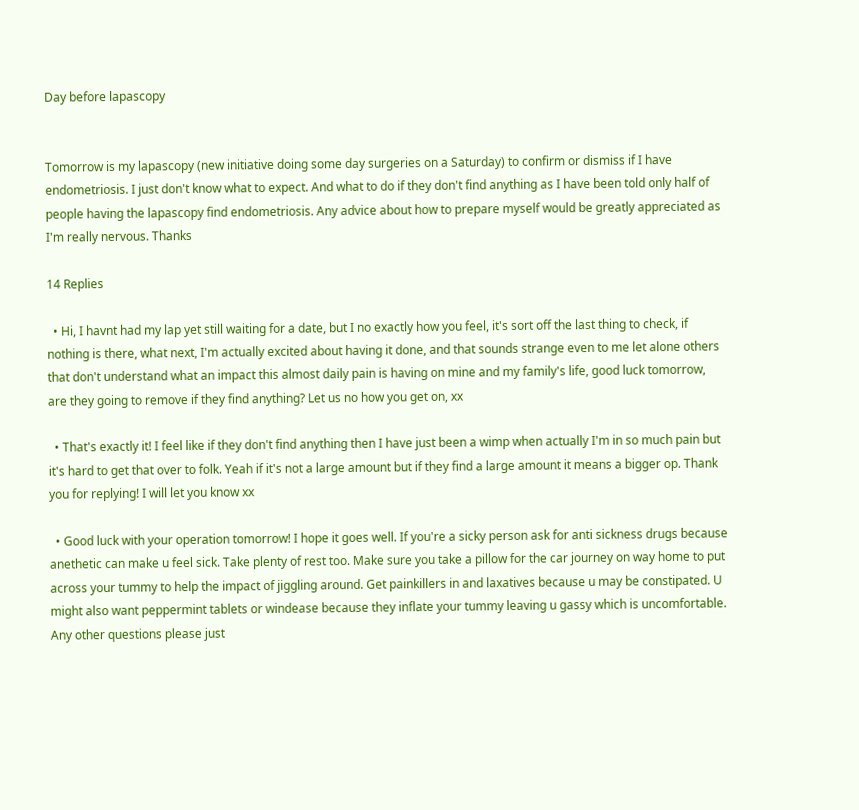Day before lapascopy


Tomorrow is my lapascopy (new initiative doing some day surgeries on a Saturday) to confirm or dismiss if I have endometriosis. I just don't know what to expect. And what to do if they don't find anything as I have been told only half of people having the lapascopy find endometriosis. Any advice about how to prepare myself would be greatly appreciated as I'm really nervous. Thanks

14 Replies

  • Hi, I havnt had my lap yet still waiting for a date, but I no exactly how you feel, it's sort off the last thing to check, if nothing is there, what next, I'm actually excited about having it done, and that sounds strange even to me let alone others that don't understand what an impact this almost daily pain is having on mine and my family's life, good luck tomorrow, are they going to remove if they find anything? Let us no how you get on, xx

  • That's exactly it! I feel like if they don't find anything then I have just been a wimp when actually I'm in so much pain but it's hard to get that over to folk. Yeah if it's not a large amount but if they find a large amount it means a bigger op. Thank you for replying! I will let you know xx

  • Good luck with your operation tomorrow! I hope it goes well. If you're a sicky person ask for anti sickness drugs because anethetic can make u feel sick. Take plenty of rest too. Make sure you take a pillow for the car journey on way home to put across your tummy to help the impact of jiggling around. Get painkillers in and laxatives because u may be constipated. U might also want peppermint tablets or windease because they inflate your tummy leaving u gassy which is uncomfortable. Any other questions please just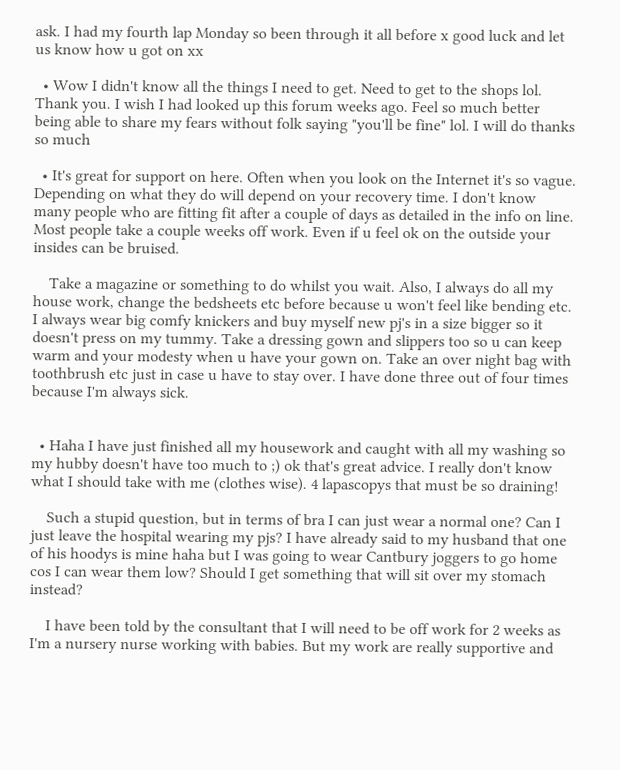ask. I had my fourth lap Monday so been through it all before x good luck and let us know how u got on xx

  • Wow I didn't know all the things I need to get. Need to get to the shops lol. Thank you. I wish I had looked up this forum weeks ago. Feel so much better being able to share my fears without folk saying "you'll be fine" lol. I will do thanks so much

  • It's great for support on here. Often when you look on the Internet it's so vague. Depending on what they do will depend on your recovery time. I don't know many people who are fitting fit after a couple of days as detailed in the info on line. Most people take a couple weeks off work. Even if u feel ok on the outside your insides can be bruised.

    Take a magazine or something to do whilst you wait. Also, I always do all my house work, change the bedsheets etc before because u won't feel like bending etc. I always wear big comfy knickers and buy myself new pj's in a size bigger so it doesn't press on my tummy. Take a dressing gown and slippers too so u can keep warm and your modesty when u have your gown on. Take an over night bag with toothbrush etc just in case u have to stay over. I have done three out of four times because I'm always sick.


  • Haha I have just finished all my housework and caught with all my washing so my hubby doesn't have too much to ;) ok that's great advice. I really don't know what I should take with me (clothes wise). 4 lapascopys that must be so draining!

    Such a stupid question, but in terms of bra I can just wear a normal one? Can I just leave the hospital wearing my pjs? I have already said to my husband that one of his hoodys is mine haha but I was going to wear Cantbury joggers to go home cos I can wear them low? Should I get something that will sit over my stomach instead?

    I have been told by the consultant that I will need to be off work for 2 weeks as I'm a nursery nurse working with babies. But my work are really supportive and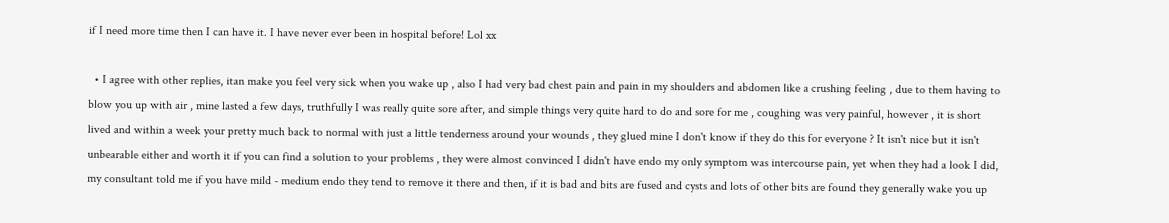if I need more time then I can have it. I have never ever been in hospital before! Lol xx

  • I agree with other replies, itan make you feel very sick when you wake up , also I had very bad chest pain and pain in my shoulders and abdomen like a crushing feeling , due to them having to blow you up with air , mine lasted a few days, truthfully I was really quite sore after, and simple things very quite hard to do and sore for me , coughing was very painful, however , it is short lived and within a week your pretty much back to normal with just a little tenderness around your wounds , they glued mine I don't know if they do this for everyone ? It isn't nice but it isn't unbearable either and worth it if you can find a solution to your problems , they were almost convinced I didn't have endo my only symptom was intercourse pain, yet when they had a look I did, my consultant told me if you have mild - medium endo they tend to remove it there and then, if it is bad and bits are fused and cysts and lots of other bits are found they generally wake you up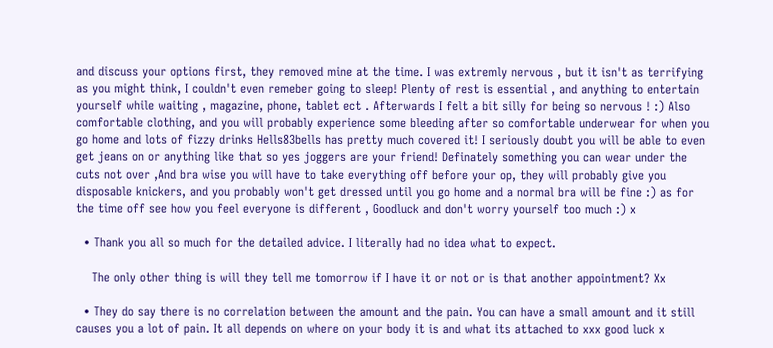and discuss your options first, they removed mine at the time. I was extremly nervous , but it isn't as terrifying as you might think, I couldn't even remeber going to sleep! Plenty of rest is essential , and anything to entertain yourself while waiting , magazine, phone, tablet ect . Afterwards I felt a bit silly for being so nervous ! :) Also comfortable clothing, and you will probably experience some bleeding after so comfortable underwear for when you go home and lots of fizzy drinks Hells83bells has pretty much covered it! I seriously doubt you will be able to even get jeans on or anything like that so yes joggers are your friend! Definately something you can wear under the cuts not over ,And bra wise you will have to take everything off before your op, they will probably give you disposable knickers, and you probably won't get dressed until you go home and a normal bra will be fine :) as for the time off see how you feel everyone is different , Goodluck and don't worry yourself too much :) x

  • Thank you all so much for the detailed advice. I literally had no idea what to expect.

    The only other thing is will they tell me tomorrow if I have it or not or is that another appointment? Xx

  • They do say there is no correlation between the amount and the pain. You can have a small amount and it still causes you a lot of pain. It all depends on where on your body it is and what its attached to xxx good luck x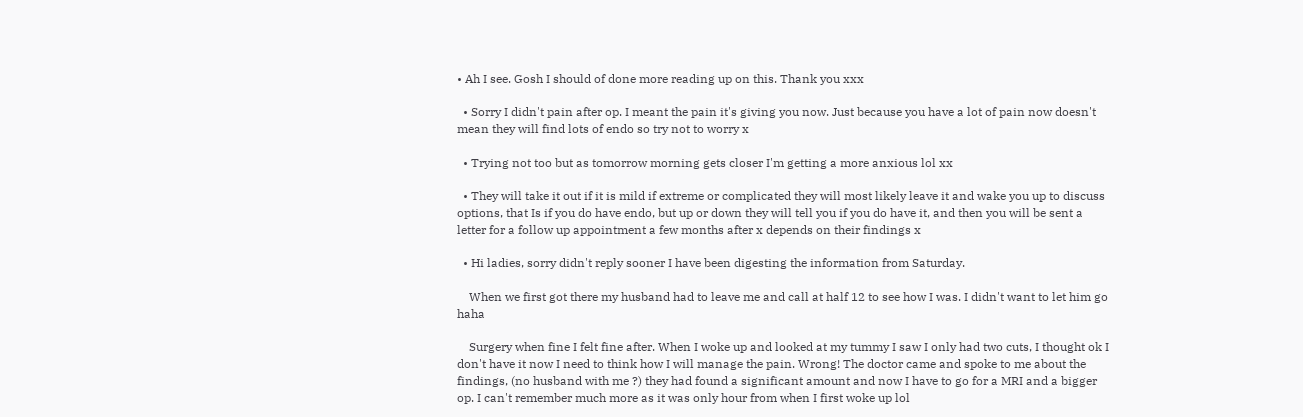• Ah I see. Gosh I should of done more reading up on this. Thank you xxx

  • Sorry I didn't pain after op. I meant the pain it's giving you now. Just because you have a lot of pain now doesn't mean they will find lots of endo so try not to worry x

  • Trying not too but as tomorrow morning gets closer I'm getting a more anxious lol xx

  • They will take it out if it is mild if extreme or complicated they will most likely leave it and wake you up to discuss options, that Is if you do have endo, but up or down they will tell you if you do have it, and then you will be sent a letter for a follow up appointment a few months after x depends on their findings x

  • Hi ladies, sorry didn't reply sooner I have been digesting the information from Saturday.

    When we first got there my husband had to leave me and call at half 12 to see how I was. I didn't want to let him go haha

    Surgery when fine I felt fine after. When I woke up and looked at my tummy I saw I only had two cuts, I thought ok I don't have it now I need to think how I will manage the pain. Wrong! The doctor came and spoke to me about the findings, (no husband with me ?) they had found a significant amount and now I have to go for a MRI and a bigger op. I can't remember much more as it was only hour from when I first woke up lol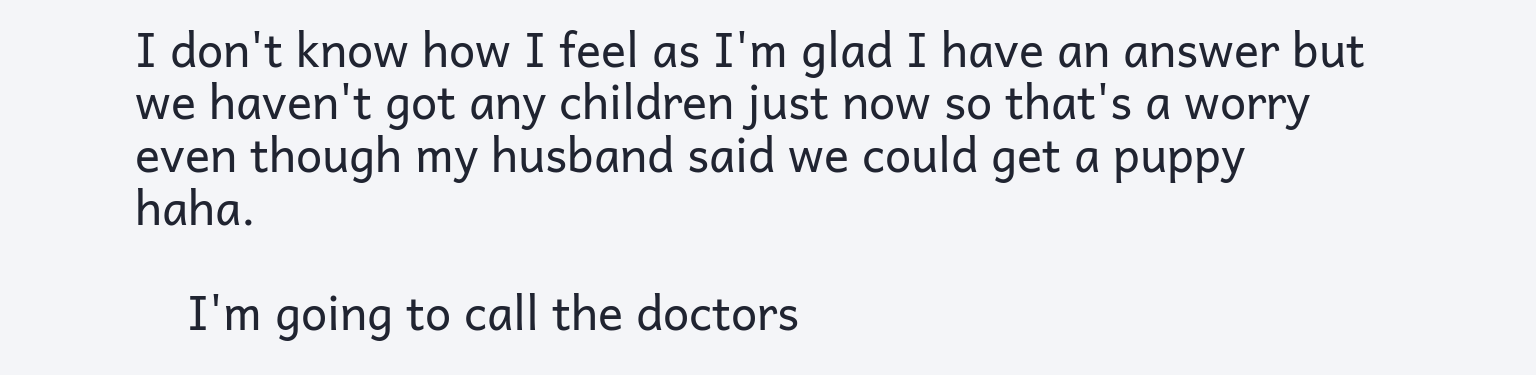I don't know how I feel as I'm glad I have an answer but we haven't got any children just now so that's a worry even though my husband said we could get a puppy haha.

    I'm going to call the doctors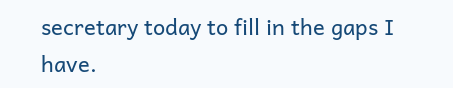secretary today to fill in the gaps I have.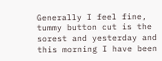Generally I feel fine, tummy button cut is the sorest and yesterday and this morning I have been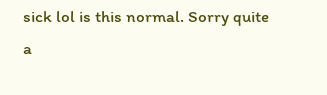sick lol is this normal. Sorry quite a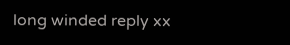long winded reply xx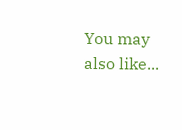You may also like...